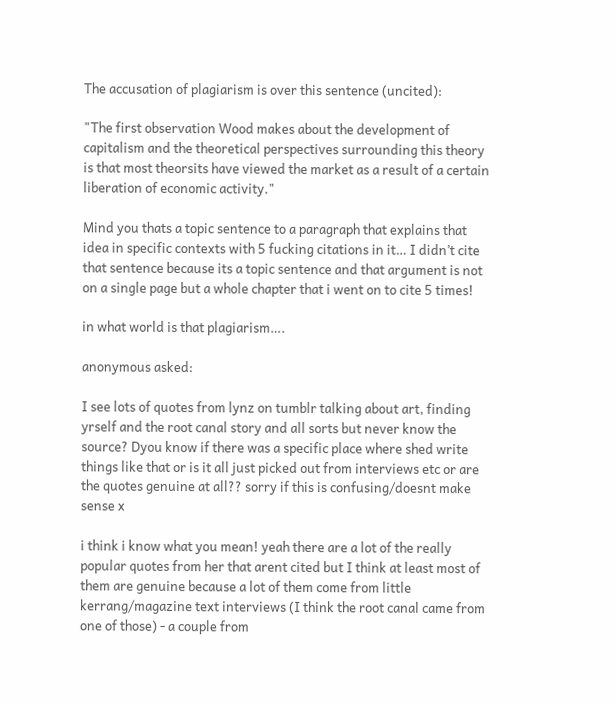The accusation of plagiarism is over this sentence (uncited):

"The first observation Wood makes about the development of capitalism and the theoretical perspectives surrounding this theory is that most theorsits have viewed the market as a result of a certain liberation of economic activity."

Mind you thats a topic sentence to a paragraph that explains that idea in specific contexts with 5 fucking citations in it… I didn’t cite that sentence because its a topic sentence and that argument is not on a single page but a whole chapter that i went on to cite 5 times!

in what world is that plagiarism….

anonymous asked:

I see lots of quotes from lynz on tumblr talking about art, finding yrself and the root canal story and all sorts but never know the source? Dyou know if there was a specific place where shed write things like that or is it all just picked out from interviews etc or are the quotes genuine at all?? sorry if this is confusing/doesnt make sense x

i think i know what you mean! yeah there are a lot of the really popular quotes from her that arent cited but I think at least most of them are genuine because a lot of them come from little kerrang/magazine text interviews (I think the root canal came from one of those) - a couple from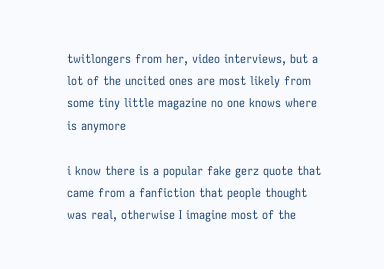twitlongers from her, video interviews, but a lot of the uncited ones are most likely from some tiny little magazine no one knows where is anymore

i know there is a popular fake gerz quote that came from a fanfiction that people thought was real, otherwise I imagine most of the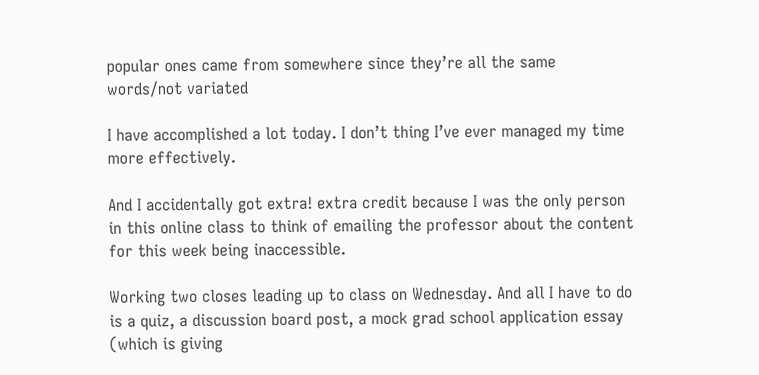popular ones came from somewhere since they’re all the same words/not variated

I have accomplished a lot today. I don’t thing I’ve ever managed my time more effectively.

And I accidentally got extra! extra credit because I was the only person in this online class to think of emailing the professor about the content for this week being inaccessible.

Working two closes leading up to class on Wednesday. And all I have to do is a quiz, a discussion board post, a mock grad school application essay (which is giving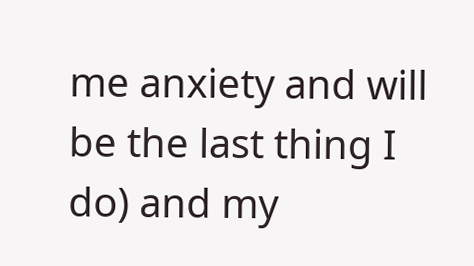me anxiety and will be the last thing I do) and my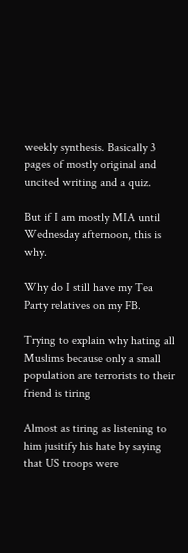weekly synthesis. Basically 3 pages of mostly original and uncited writing and a quiz.

But if I am mostly MIA until Wednesday afternoon, this is why.

Why do I still have my Tea Party relatives on my FB.

Trying to explain why hating all Muslims because only a small population are terrorists to their friend is tiring

Almost as tiring as listening to him jusitify his hate by saying that US troops were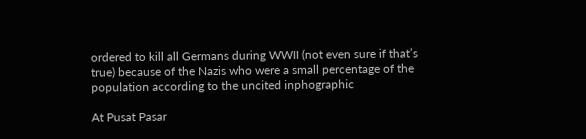ordered to kill all Germans during WWII (not even sure if that’s true) because of the Nazis who were a small percentage of the population according to the uncited inphographic

At Pusat Pasar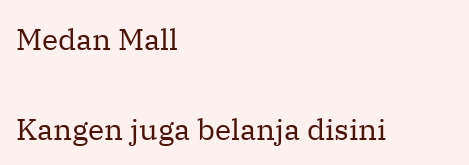Medan Mall

Kangen juga belanja disini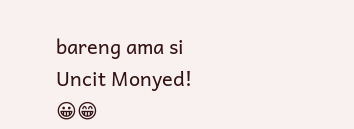bareng ama si Uncit Monyed! 😀😁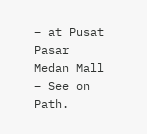– at Pusat Pasar Medan Mall – See on Path.